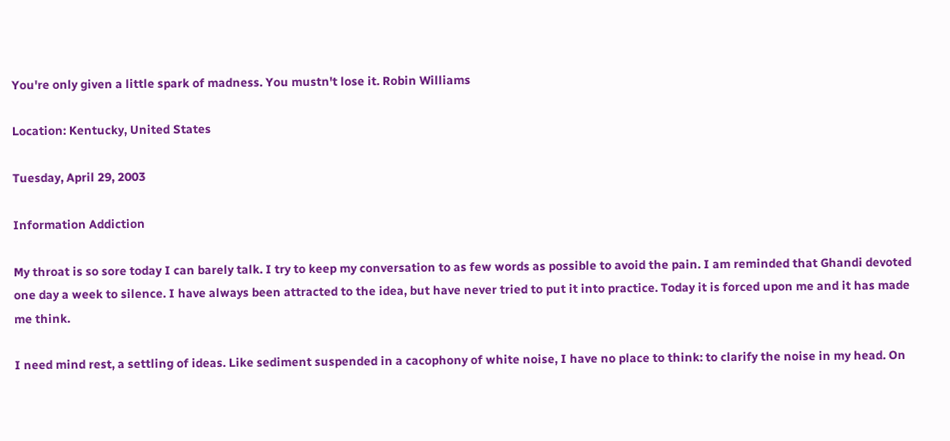You're only given a little spark of madness. You mustn't lose it. Robin Williams

Location: Kentucky, United States

Tuesday, April 29, 2003

Information Addiction

My throat is so sore today I can barely talk. I try to keep my conversation to as few words as possible to avoid the pain. I am reminded that Ghandi devoted one day a week to silence. I have always been attracted to the idea, but have never tried to put it into practice. Today it is forced upon me and it has made me think.

I need mind rest, a settling of ideas. Like sediment suspended in a cacophony of white noise, I have no place to think: to clarify the noise in my head. On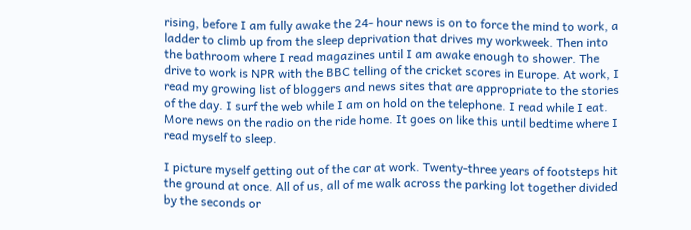rising, before I am fully awake the 24- hour news is on to force the mind to work, a ladder to climb up from the sleep deprivation that drives my workweek. Then into the bathroom where I read magazines until I am awake enough to shower. The drive to work is NPR with the BBC telling of the cricket scores in Europe. At work, I read my growing list of bloggers and news sites that are appropriate to the stories of the day. I surf the web while I am on hold on the telephone. I read while I eat. More news on the radio on the ride home. It goes on like this until bedtime where I read myself to sleep.

I picture myself getting out of the car at work. Twenty-three years of footsteps hit the ground at once. All of us, all of me walk across the parking lot together divided by the seconds or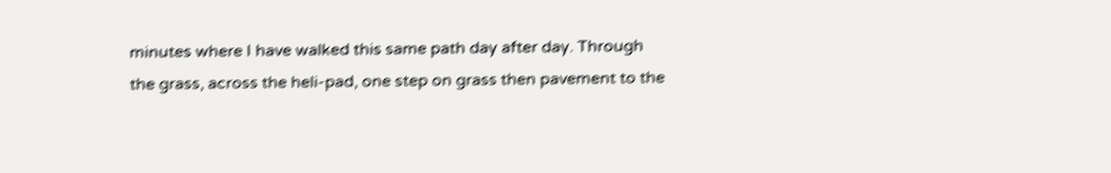minutes where I have walked this same path day after day. Through the grass, across the heli-pad, one step on grass then pavement to the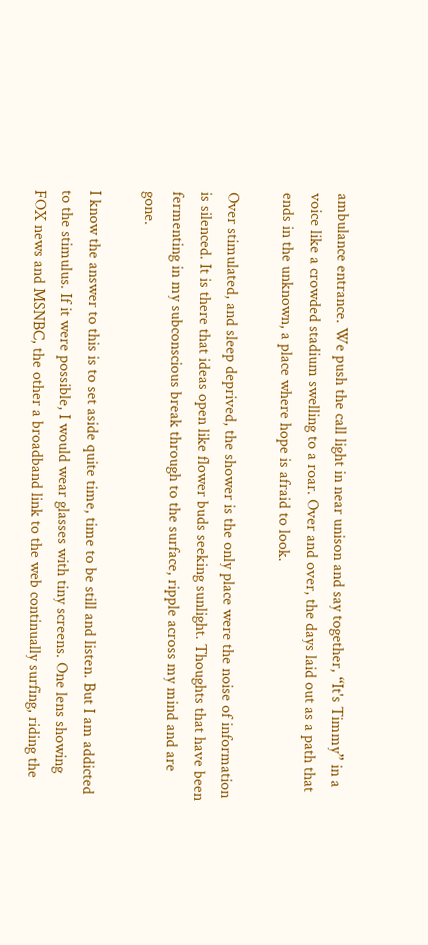ambulance entrance. We push the call light in near unison and say together, “It's Timmy” in a voice like a crowded stadium swelling to a roar. Over and over, the days laid out as a path that ends in the unknown, a place where hope is afraid to look.

Over stimulated, and sleep deprived, the shower is the only place were the noise of information is silenced. It is there that ideas open like flower buds seeking sunlight. Thoughts that have been fermenting in my subconscious break through to the surface, ripple across my mind and are gone.

I know the answer to this is to set aside quite time, time to be still and listen. But I am addicted to the stimulus. If it were possible, I would wear glasses with tiny screens. One lens showing FOX news and MSNBC, the other a broadband link to the web continually surfing, riding the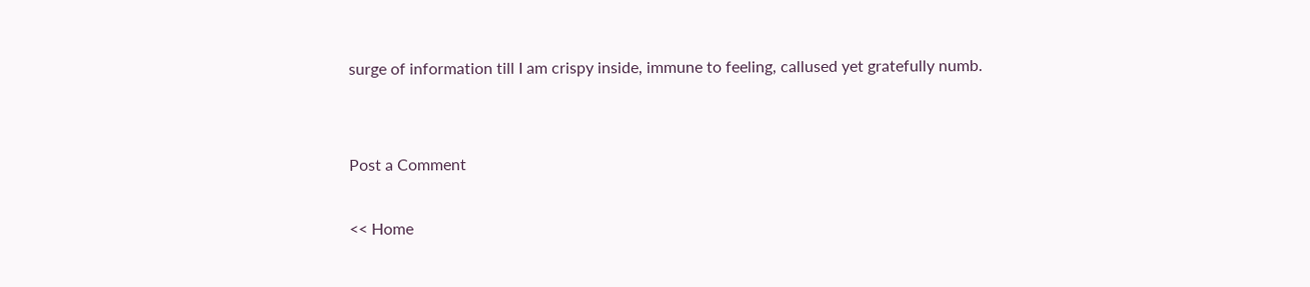surge of information till I am crispy inside, immune to feeling, callused yet gratefully numb.


Post a Comment

<< Home